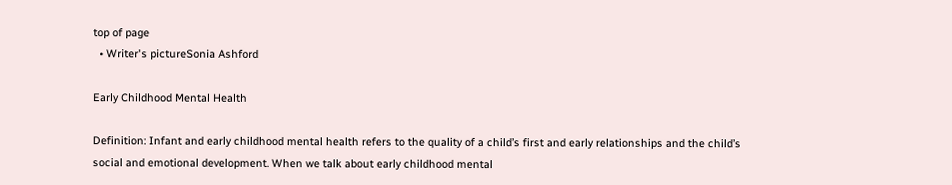top of page
  • Writer's pictureSonia Ashford

Early Childhood Mental Health

Definition: Infant and early childhood mental health refers to the quality of a child’s first and early relationships and the child’s social and emotional development. When we talk about early childhood mental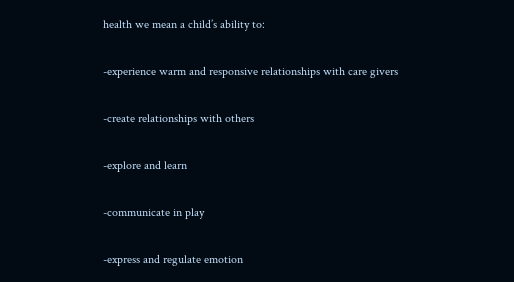health we mean a child’s ability to:

-experience warm and responsive relationships with care givers

-create relationships with others

-explore and learn

-communicate in play

-express and regulate emotion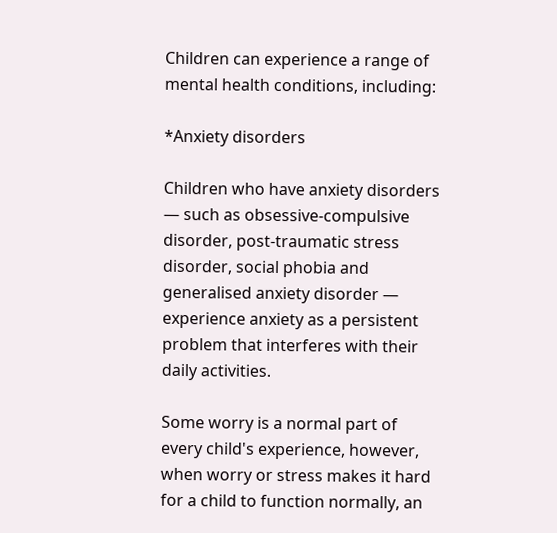Children can experience a range of mental health conditions, including:

*Anxiety disorders

Children who have anxiety disorders — such as obsessive-compulsive disorder, post-traumatic stress disorder, social phobia and generalised anxiety disorder — experience anxiety as a persistent problem that interferes with their daily activities.

Some worry is a normal part of every child's experience, however, when worry or stress makes it hard for a child to function normally, an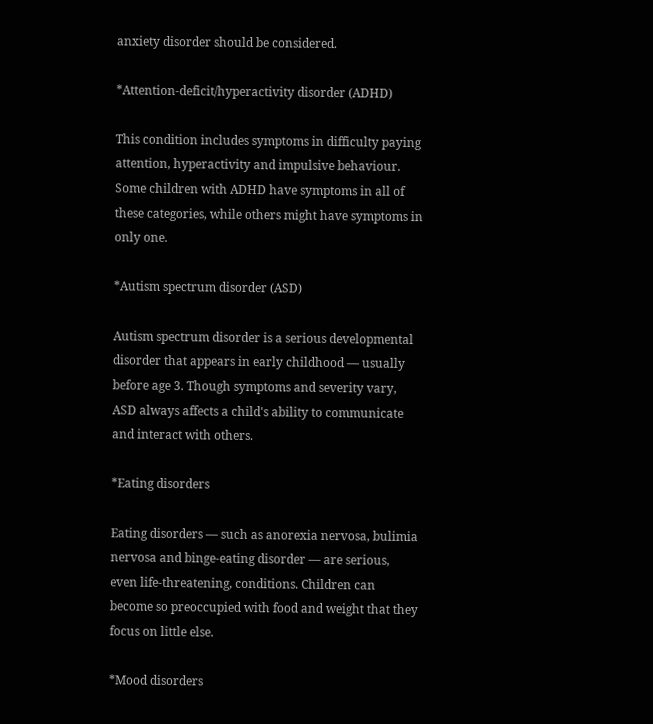anxiety disorder should be considered.

*Attention-deficit/hyperactivity disorder (ADHD)

This condition includes symptoms in difficulty paying attention, hyperactivity and impulsive behaviour. Some children with ADHD have symptoms in all of these categories, while others might have symptoms in only one.

*Autism spectrum disorder (ASD)

Autism spectrum disorder is a serious developmental disorder that appears in early childhood — usually before age 3. Though symptoms and severity vary, ASD always affects a child's ability to communicate and interact with others.

*Eating disorders

Eating disorders — such as anorexia nervosa, bulimia nervosa and binge-eating disorder — are serious, even life-threatening, conditions. Children can become so preoccupied with food and weight that they focus on little else.

*Mood disorders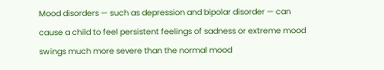Mood disorders — such as depression and bipolar disorder — can cause a child to feel persistent feelings of sadness or extreme mood swings much more severe than the normal mood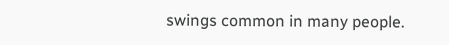swings common in many people.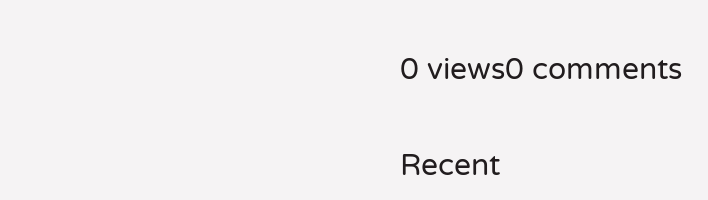0 views0 comments

Recent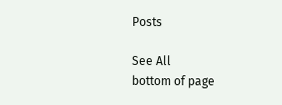Posts

See All
bottom of page